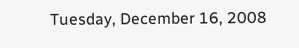Tuesday, December 16, 2008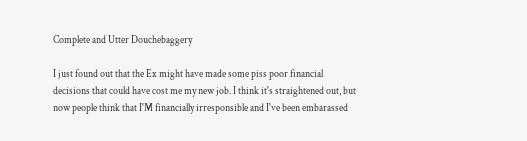Complete and Utter Douchebaggery

I just found out that the Ex might have made some piss poor financial decisions that could have cost me my new job. I think it's straightened out, but now people think that I'M financially irresponsible and I've been embarassed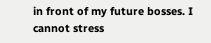in front of my future bosses. I cannot stress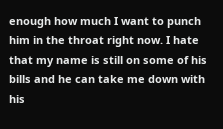enough how much I want to punch him in the throat right now. I hate that my name is still on some of his bills and he can take me down with his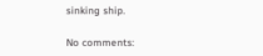sinking ship.

No comments: